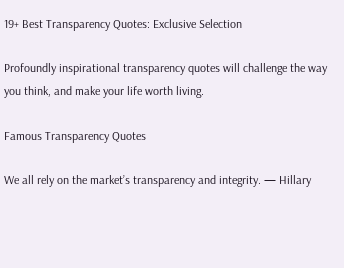19+ Best Transparency Quotes: Exclusive Selection

Profoundly inspirational transparency quotes will challenge the way you think, and make your life worth living.

Famous Transparency Quotes

We all rely on the market’s transparency and integrity. — Hillary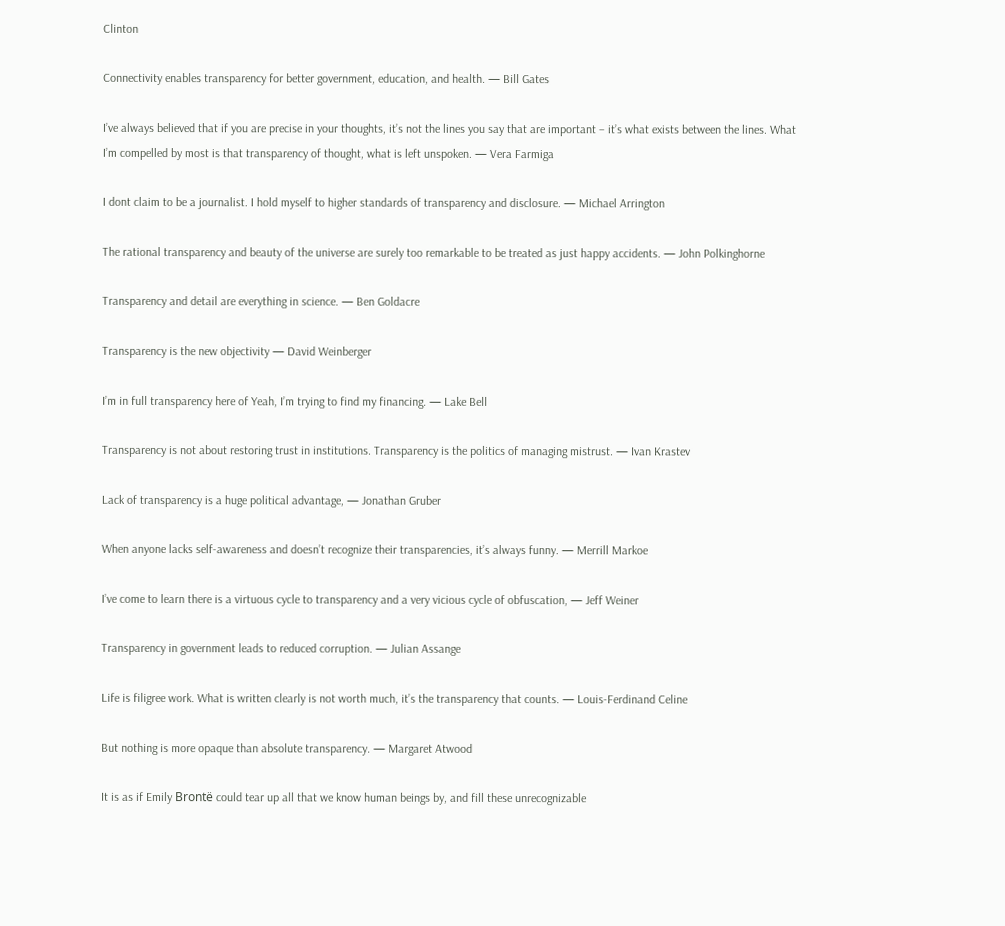Clinton

Connectivity enables transparency for better government, education, and health. — Bill Gates

I’ve always believed that if you are precise in your thoughts, it’s not the lines you say that are important – it’s what exists between the lines. What I’m compelled by most is that transparency of thought, what is left unspoken. — Vera Farmiga

I dont claim to be a journalist. I hold myself to higher standards of transparency and disclosure. — Michael Arrington

The rational transparency and beauty of the universe are surely too remarkable to be treated as just happy accidents. — John Polkinghorne

Transparency and detail are everything in science. — Ben Goldacre

Transparency is the new objectivity — David Weinberger

I’m in full transparency here of Yeah, I’m trying to find my financing. — Lake Bell

Transparency is not about restoring trust in institutions. Transparency is the politics of managing mistrust. — Ivan Krastev

Lack of transparency is a huge political advantage, — Jonathan Gruber

When anyone lacks self-awareness and doesn’t recognize their transparencies, it’s always funny. — Merrill Markoe

I’ve come to learn there is a virtuous cycle to transparency and a very vicious cycle of obfuscation, — Jeff Weiner

Transparency in government leads to reduced corruption. — Julian Assange

Life is filigree work. What is written clearly is not worth much, it’s the transparency that counts. — Louis-Ferdinand Celine

But nothing is more opaque than absolute transparency. — Margaret Atwood

It is as if Emily Brontë could tear up all that we know human beings by, and fill these unrecognizable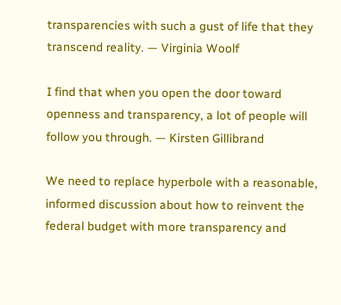transparencies with such a gust of life that they transcend reality. — Virginia Woolf

I find that when you open the door toward openness and transparency, a lot of people will follow you through. — Kirsten Gillibrand

We need to replace hyperbole with a reasonable, informed discussion about how to reinvent the federal budget with more transparency and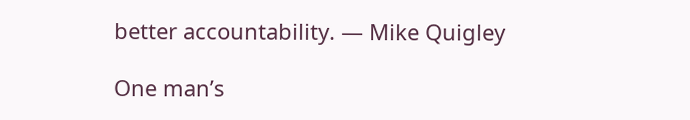better accountability. — Mike Quigley

One man’s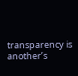transparency is another’s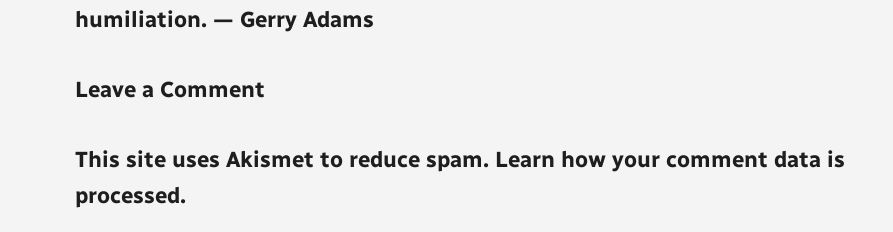humiliation. — Gerry Adams

Leave a Comment

This site uses Akismet to reduce spam. Learn how your comment data is processed.